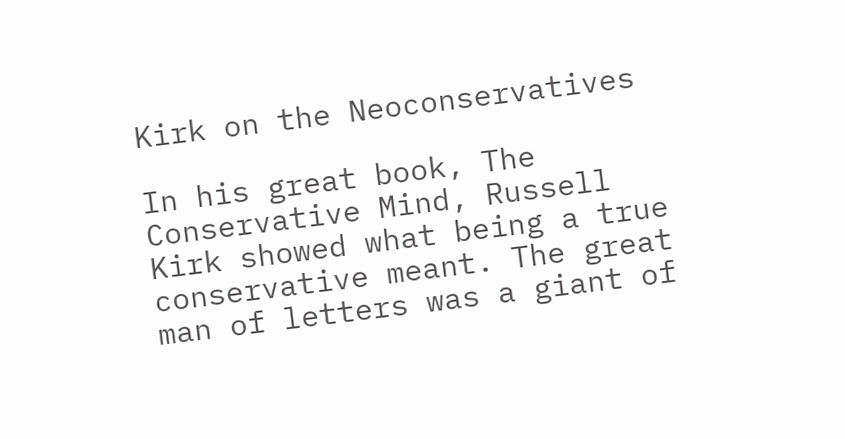Kirk on the Neoconservatives

In his great book, The Conservative Mind, Russell Kirk showed what being a true conservative meant. The great man of letters was a giant of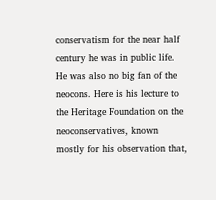conservatism for the near half century he was in public life. He was also no big fan of the neocons. Here is his lecture to the Heritage Foundation on the neoconservatives, known mostly for his observation that,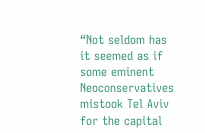“Not seldom has it seemed as if some eminent Neoconservatives mistook Tel Aviv for the capital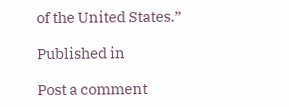of the United States.”

Published in

Post a comment